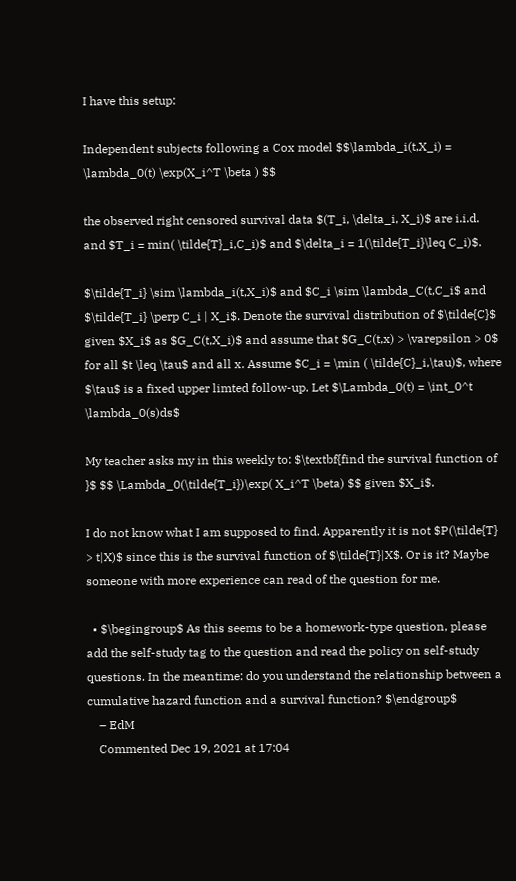I have this setup:

Independent subjects following a Cox model $$\lambda_i(t,X_i) = \lambda_0(t) \exp(X_i^T \beta ) $$

the observed right censored survival data $(T_i, \delta_i, X_i)$ are i.i.d. and $T_i = min( \tilde{T}_i,C_i)$ and $\delta_i = 1(\tilde{T_i}\leq C_i)$.

$\tilde{T_i} \sim \lambda_i(t,X_i)$ and $C_i \sim \lambda_C(t,C_i$ and $\tilde{T_i} \perp C_i | X_i$. Denote the survival distribution of $\tilde{C}$ given $X_i$ as $G_C(t,X_i)$ and assume that $G_C(t,x) > \varepsilon > 0$ for all $t \leq \tau$ and all x. Assume $C_i = \min ( \tilde{C}_i,\tau)$, where $\tau$ is a fixed upper limted follow-up. Let $\Lambda_0(t) = \int_0^t \lambda_0(s)ds$

My teacher asks my in this weekly to: $\textbf{find the survival function of }$ $$ \Lambda_0(\tilde{T_i})\exp( X_i^T \beta) $$ given $X_i$.

I do not know what I am supposed to find. Apparently it is not $P(\tilde{T} > t|X)$ since this is the survival function of $\tilde{T}|X$. Or is it? Maybe someone with more experience can read of the question for me.

  • $\begingroup$ As this seems to be a homework-type question, please add the self-study tag to the question and read the policy on self-study questions. In the meantime: do you understand the relationship between a cumulative hazard function and a survival function? $\endgroup$
    – EdM
    Commented Dec 19, 2021 at 17:04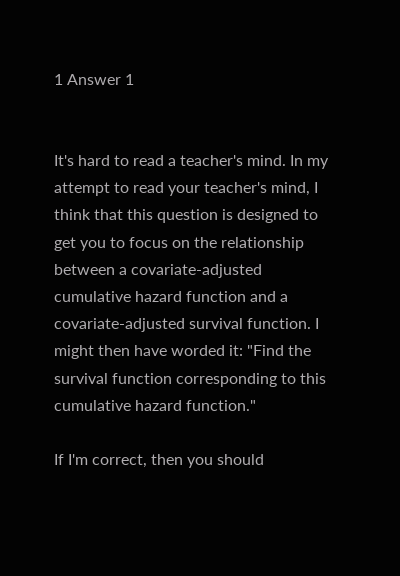1 Answer 1


It's hard to read a teacher's mind. In my attempt to read your teacher's mind, I think that this question is designed to get you to focus on the relationship between a covariate-adjusted cumulative hazard function and a covariate-adjusted survival function. I might then have worded it: "Find the survival function corresponding to this cumulative hazard function."

If I'm correct, then you should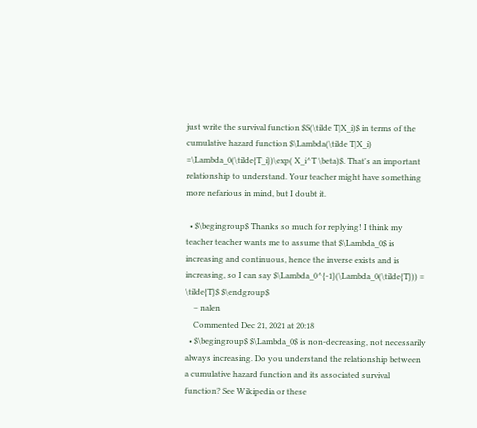just write the survival function $S(\tilde T|X_i)$ in terms of the cumulative hazard function $\Lambda(\tilde T|X_i) =\Lambda_0(\tilde{T_i})\exp( X_i^T \beta)$. That's an important relationship to understand. Your teacher might have something more nefarious in mind, but I doubt it.

  • $\begingroup$ Thanks so much for replying! I think my teacher teacher wants me to assume that $\Lambda_0$ is increasing and continuous, hence the inverse exists and is increasing, so I can say $\Lambda_0^{-1}(\Lambda_0(\tilde{T})) = \tilde{T}$ $\endgroup$
    – nalen
    Commented Dec 21, 2021 at 20:18
  • $\begingroup$ $\Lambda_0$ is non-decreasing, not necessarily always increasing. Do you understand the relationship between a cumulative hazard function and its associated survival function? See Wikipedia or these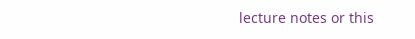lecture notes or this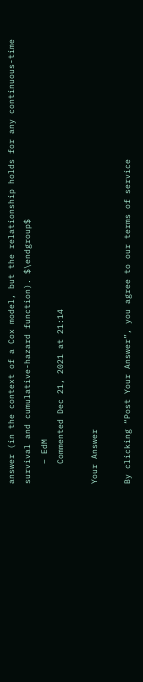answer (in the context of a Cox model, but the relationship holds for any continuous-time survival and cumulative-hazard function). $\endgroup$
    – EdM
    Commented Dec 21, 2021 at 21:14

Your Answer

By clicking “Post Your Answer”, you agree to our terms of service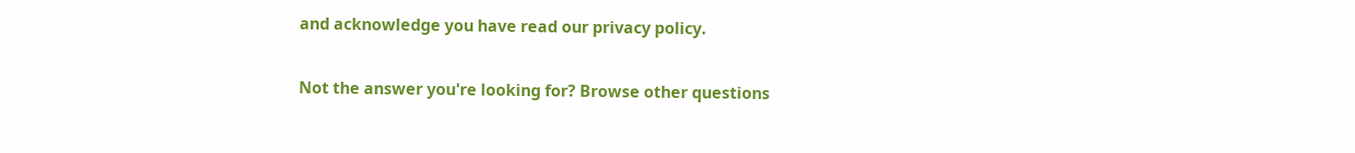and acknowledge you have read our privacy policy.

Not the answer you're looking for? Browse other questions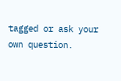tagged or ask your own question.